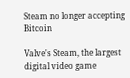Steam no longer accepting Bitcoin

Valve's Steam, the largest digital video game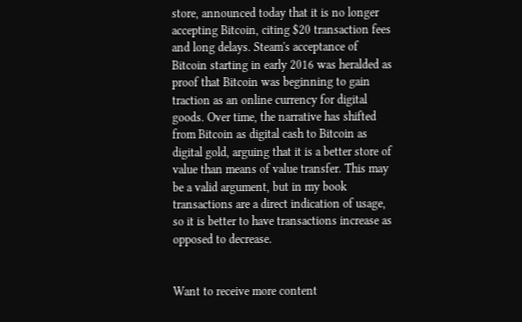store, announced today that it is no longer accepting Bitcoin, citing $20 transaction fees and long delays. Steam's acceptance of Bitcoin starting in early 2016 was heralded as proof that Bitcoin was beginning to gain traction as an online currency for digital goods. Over time, the narrative has shifted from Bitcoin as digital cash to Bitcoin as digital gold, arguing that it is a better store of value than means of value transfer. This may be a valid argument, but in my book transactions are a direct indication of usage, so it is better to have transactions increase as opposed to decrease.


Want to receive more content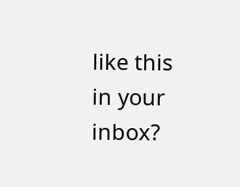like this in your inbox?